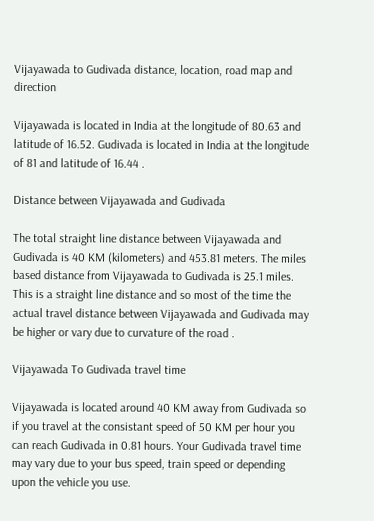Vijayawada to Gudivada distance, location, road map and direction

Vijayawada is located in India at the longitude of 80.63 and latitude of 16.52. Gudivada is located in India at the longitude of 81 and latitude of 16.44 .

Distance between Vijayawada and Gudivada

The total straight line distance between Vijayawada and Gudivada is 40 KM (kilometers) and 453.81 meters. The miles based distance from Vijayawada to Gudivada is 25.1 miles. This is a straight line distance and so most of the time the actual travel distance between Vijayawada and Gudivada may be higher or vary due to curvature of the road .

Vijayawada To Gudivada travel time

Vijayawada is located around 40 KM away from Gudivada so if you travel at the consistant speed of 50 KM per hour you can reach Gudivada in 0.81 hours. Your Gudivada travel time may vary due to your bus speed, train speed or depending upon the vehicle you use.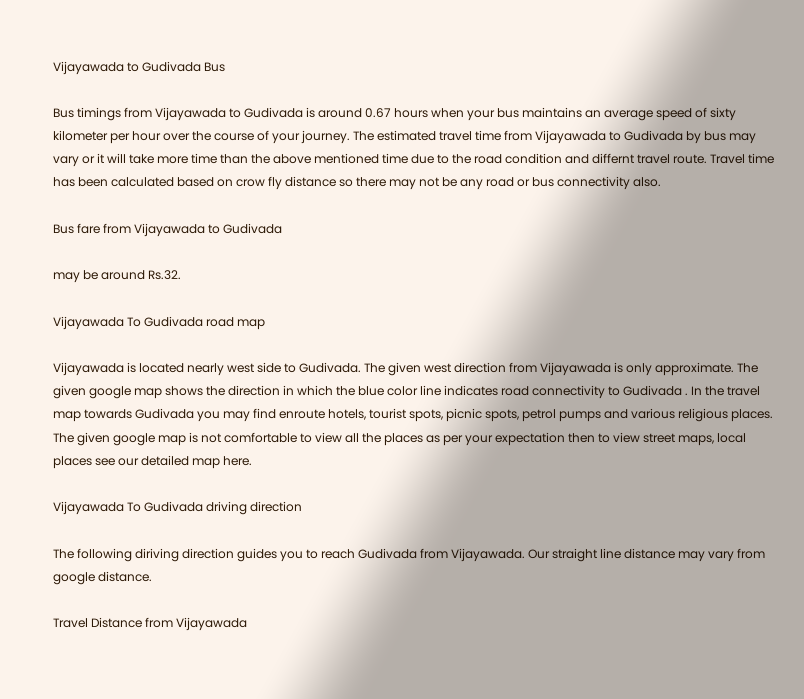Vijayawada to Gudivada Bus

Bus timings from Vijayawada to Gudivada is around 0.67 hours when your bus maintains an average speed of sixty kilometer per hour over the course of your journey. The estimated travel time from Vijayawada to Gudivada by bus may vary or it will take more time than the above mentioned time due to the road condition and differnt travel route. Travel time has been calculated based on crow fly distance so there may not be any road or bus connectivity also.

Bus fare from Vijayawada to Gudivada

may be around Rs.32.

Vijayawada To Gudivada road map

Vijayawada is located nearly west side to Gudivada. The given west direction from Vijayawada is only approximate. The given google map shows the direction in which the blue color line indicates road connectivity to Gudivada . In the travel map towards Gudivada you may find enroute hotels, tourist spots, picnic spots, petrol pumps and various religious places. The given google map is not comfortable to view all the places as per your expectation then to view street maps, local places see our detailed map here.

Vijayawada To Gudivada driving direction

The following diriving direction guides you to reach Gudivada from Vijayawada. Our straight line distance may vary from google distance.

Travel Distance from Vijayawada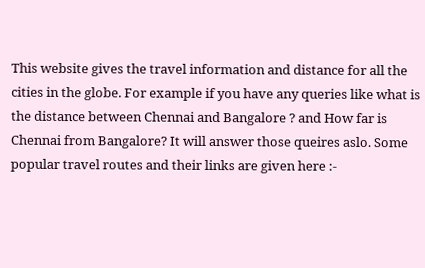This website gives the travel information and distance for all the cities in the globe. For example if you have any queries like what is the distance between Chennai and Bangalore ? and How far is Chennai from Bangalore? It will answer those queires aslo. Some popular travel routes and their links are given here :-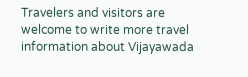Travelers and visitors are welcome to write more travel information about Vijayawada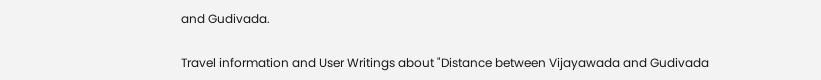and Gudivada.

Travel information and User Writings about "Distance between Vijayawada and Gudivada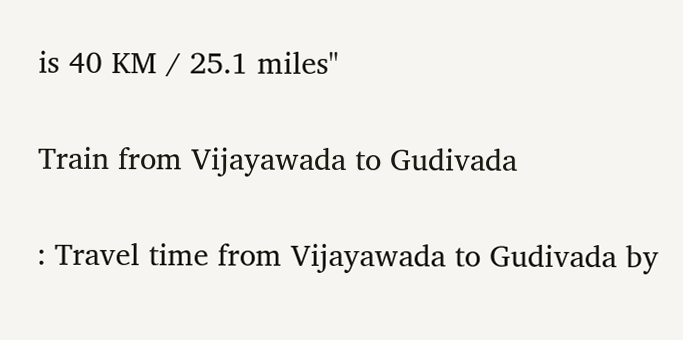is 40 KM / 25.1 miles"

Train from Vijayawada to Gudivada

: Travel time from Vijayawada to Gudivada by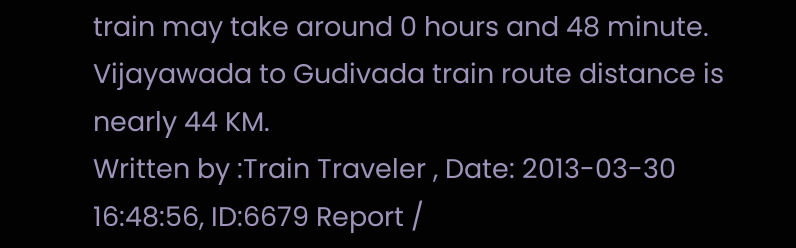train may take around 0 hours and 48 minute. Vijayawada to Gudivada train route distance is nearly 44 KM.
Written by :Train Traveler , Date: 2013-03-30 16:48:56, ID:6679 Report /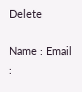Delete

Name : Email :